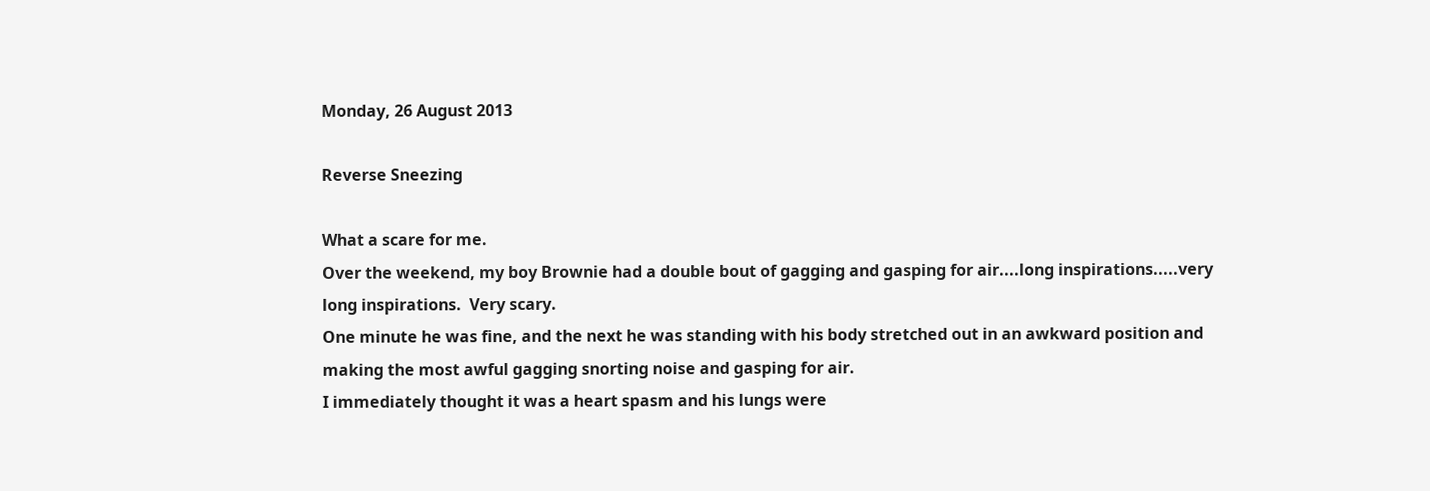Monday, 26 August 2013

Reverse Sneezing

What a scare for me.
Over the weekend, my boy Brownie had a double bout of gagging and gasping for air....long inspirations.....very long inspirations.  Very scary.
One minute he was fine, and the next he was standing with his body stretched out in an awkward position and making the most awful gagging snorting noise and gasping for air.
I immediately thought it was a heart spasm and his lungs were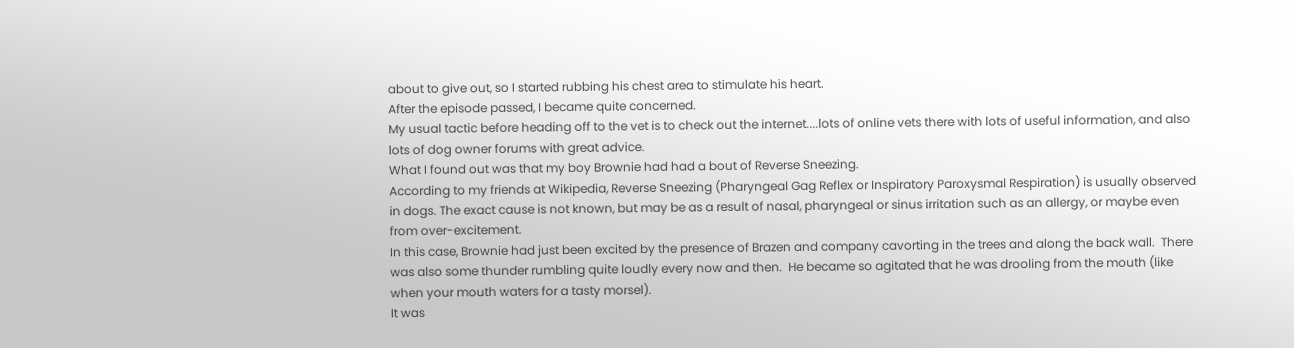about to give out, so I started rubbing his chest area to stimulate his heart.
After the episode passed, I became quite concerned.
My usual tactic before heading off to the vet is to check out the internet....lots of online vets there with lots of useful information, and also lots of dog owner forums with great advice.
What I found out was that my boy Brownie had had a bout of Reverse Sneezing.
According to my friends at Wikipedia, Reverse Sneezing (Pharyngeal Gag Reflex or Inspiratory Paroxysmal Respiration) is usually observed in dogs. The exact cause is not known, but may be as a result of nasal, pharyngeal or sinus irritation such as an allergy, or maybe even from over-excitement.
In this case, Brownie had just been excited by the presence of Brazen and company cavorting in the trees and along the back wall.  There was also some thunder rumbling quite loudly every now and then.  He became so agitated that he was drooling from the mouth (like when your mouth waters for a tasty morsel).
It was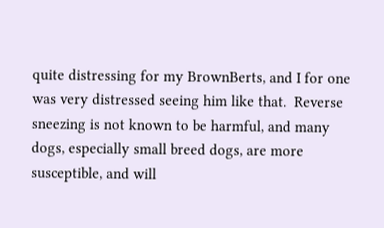quite distressing for my BrownBerts, and I for one was very distressed seeing him like that.  Reverse sneezing is not known to be harmful, and many dogs, especially small breed dogs, are more susceptible, and will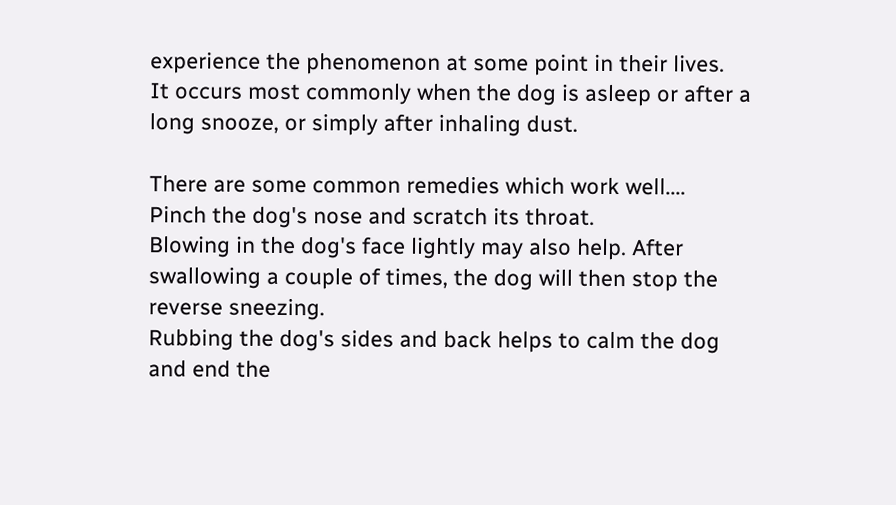experience the phenomenon at some point in their lives.
It occurs most commonly when the dog is asleep or after a long snooze, or simply after inhaling dust.

There are some common remedies which work well....
Pinch the dog's nose and scratch its throat.
Blowing in the dog's face lightly may also help. After swallowing a couple of times, the dog will then stop the reverse sneezing.
Rubbing the dog's sides and back helps to calm the dog and end the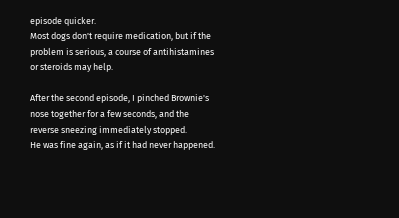episode quicker.
Most dogs don't require medication, but if the problem is serious, a course of antihistamines or steroids may help.

After the second episode, I pinched Brownie's nose together for a few seconds, and the reverse sneezing immediately stopped.
He was fine again, as if it had never happened.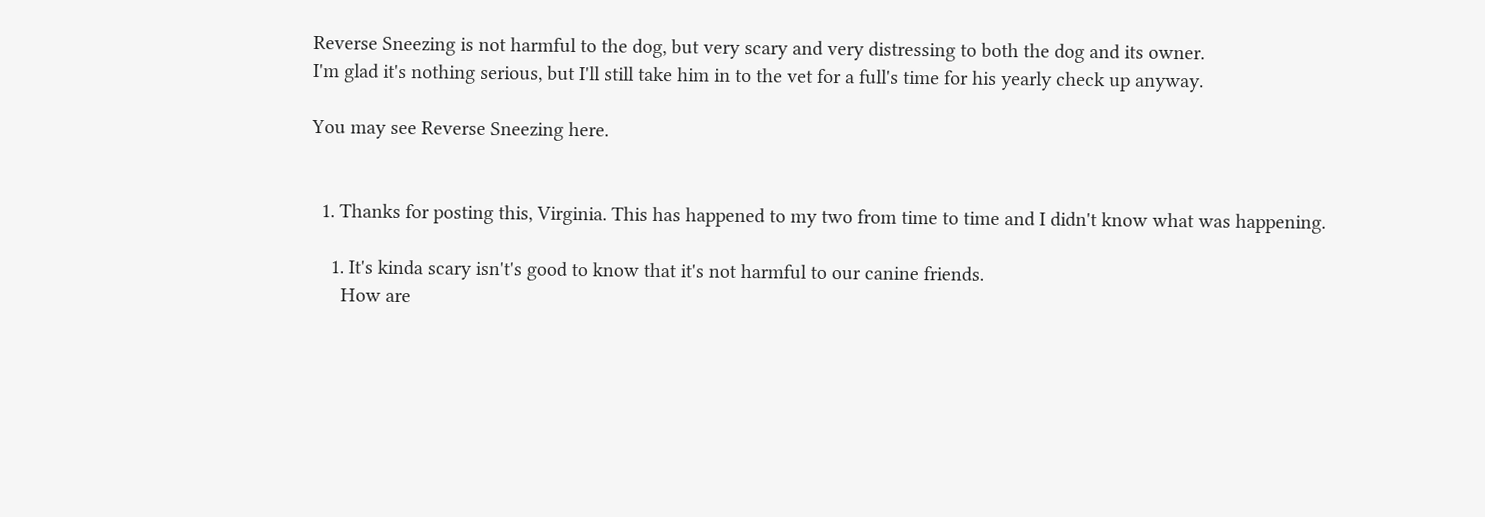Reverse Sneezing is not harmful to the dog, but very scary and very distressing to both the dog and its owner.
I'm glad it's nothing serious, but I'll still take him in to the vet for a full's time for his yearly check up anyway.

You may see Reverse Sneezing here.


  1. Thanks for posting this, Virginia. This has happened to my two from time to time and I didn't know what was happening.

    1. It's kinda scary isn't's good to know that it's not harmful to our canine friends.
      How are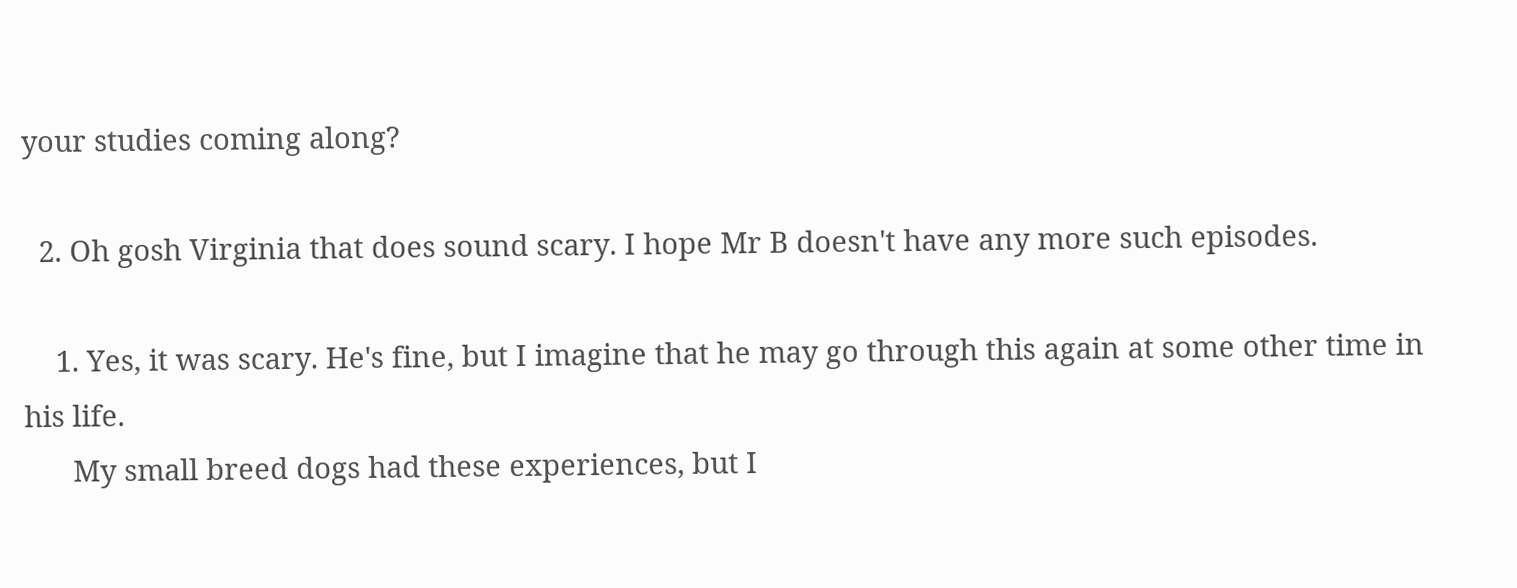your studies coming along?

  2. Oh gosh Virginia that does sound scary. I hope Mr B doesn't have any more such episodes.

    1. Yes, it was scary. He's fine, but I imagine that he may go through this again at some other time in his life.
      My small breed dogs had these experiences, but I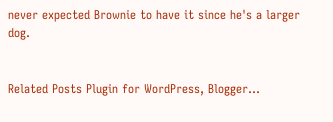never expected Brownie to have it since he's a larger dog.


Related Posts Plugin for WordPress, Blogger...